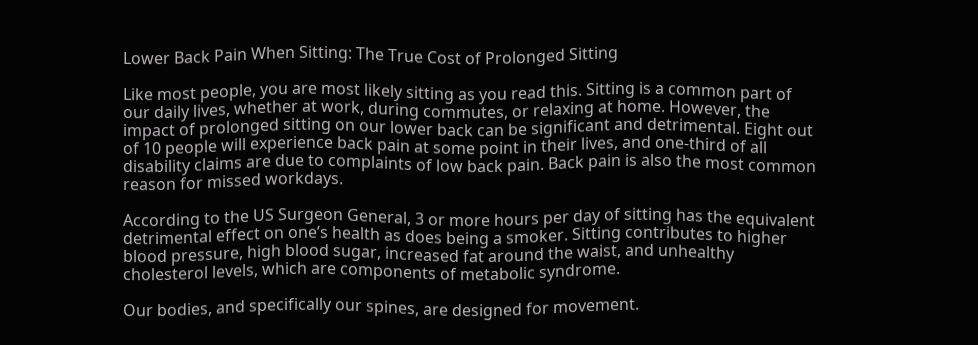Lower Back Pain When Sitting: The True Cost of Prolonged Sitting

Like most people, you are most likely sitting as you read this. Sitting is a common part of our daily lives, whether at work, during commutes, or relaxing at home. However, the impact of prolonged sitting on our lower back can be significant and detrimental. Eight out of 10 people will experience back pain at some point in their lives, and one-third of all disability claims are due to complaints of low back pain. Back pain is also the most common reason for missed workdays.

According to the US Surgeon General, 3 or more hours per day of sitting has the equivalent detrimental effect on one’s health as does being a smoker. Sitting contributes to higher blood pressure, high blood sugar, increased fat around the waist, and unhealthy cholesterol levels, which are components of metabolic syndrome.

Our bodies, and specifically our spines, are designed for movement.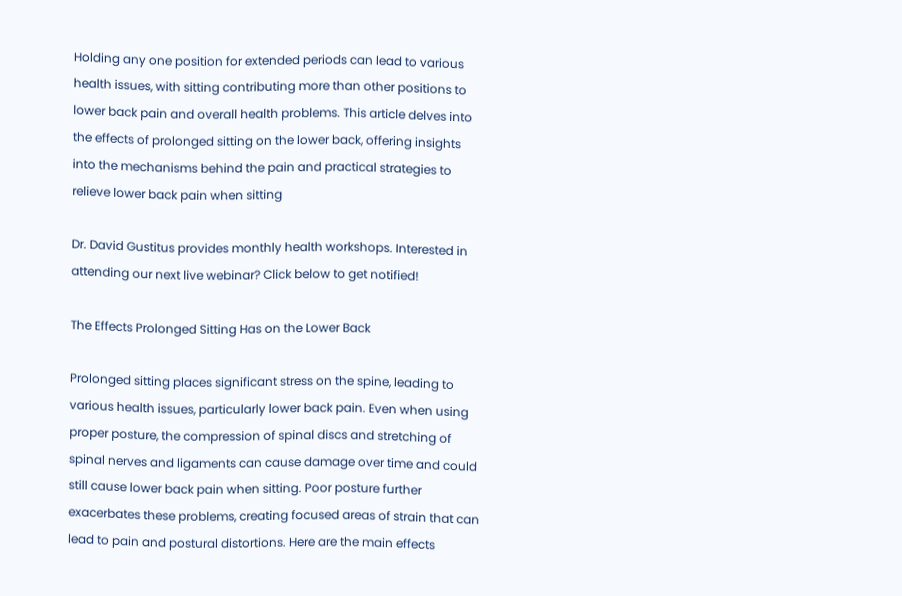Holding any one position for extended periods can lead to various health issues, with sitting contributing more than other positions to lower back pain and overall health problems. This article delves into the effects of prolonged sitting on the lower back, offering insights into the mechanisms behind the pain and practical strategies to relieve lower back pain when sitting

Dr. David Gustitus provides monthly health workshops. Interested in attending our next live webinar? Click below to get notified!

The Effects Prolonged Sitting Has on the Lower Back

Prolonged sitting places significant stress on the spine, leading to various health issues, particularly lower back pain. Even when using proper posture, the compression of spinal discs and stretching of spinal nerves and ligaments can cause damage over time and could still cause lower back pain when sitting. Poor posture further exacerbates these problems, creating focused areas of strain that can lead to pain and postural distortions. Here are the main effects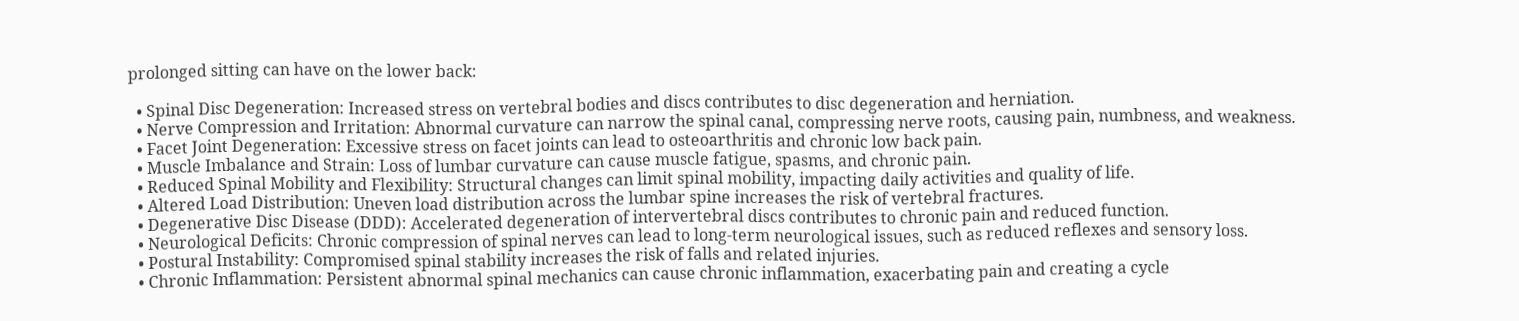prolonged sitting can have on the lower back:

  • Spinal Disc Degeneration: Increased stress on vertebral bodies and discs contributes to disc degeneration and herniation.
  • Nerve Compression and Irritation: Abnormal curvature can narrow the spinal canal, compressing nerve roots, causing pain, numbness, and weakness.
  • Facet Joint Degeneration: Excessive stress on facet joints can lead to osteoarthritis and chronic low back pain.
  • Muscle Imbalance and Strain: Loss of lumbar curvature can cause muscle fatigue, spasms, and chronic pain.
  • Reduced Spinal Mobility and Flexibility: Structural changes can limit spinal mobility, impacting daily activities and quality of life.
  • Altered Load Distribution: Uneven load distribution across the lumbar spine increases the risk of vertebral fractures.
  • Degenerative Disc Disease (DDD): Accelerated degeneration of intervertebral discs contributes to chronic pain and reduced function.
  • Neurological Deficits: Chronic compression of spinal nerves can lead to long-term neurological issues, such as reduced reflexes and sensory loss.
  • Postural Instability: Compromised spinal stability increases the risk of falls and related injuries.
  • Chronic Inflammation: Persistent abnormal spinal mechanics can cause chronic inflammation, exacerbating pain and creating a cycle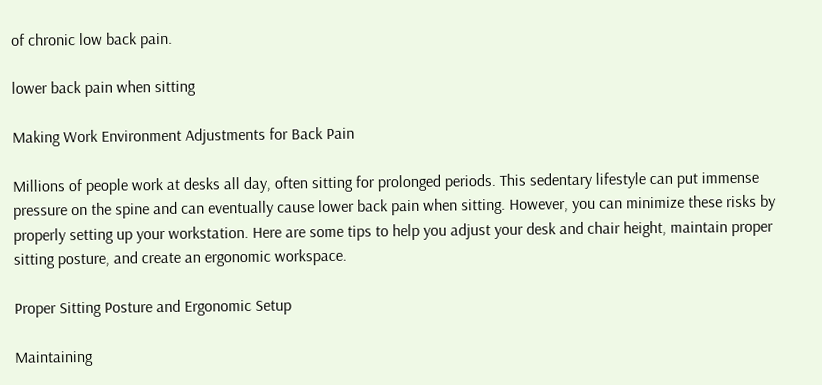of chronic low back pain.

lower back pain when sitting

Making Work Environment Adjustments for Back Pain

Millions of people work at desks all day, often sitting for prolonged periods. This sedentary lifestyle can put immense pressure on the spine and can eventually cause lower back pain when sitting. However, you can minimize these risks by properly setting up your workstation. Here are some tips to help you adjust your desk and chair height, maintain proper sitting posture, and create an ergonomic workspace.

Proper Sitting Posture and Ergonomic Setup

Maintaining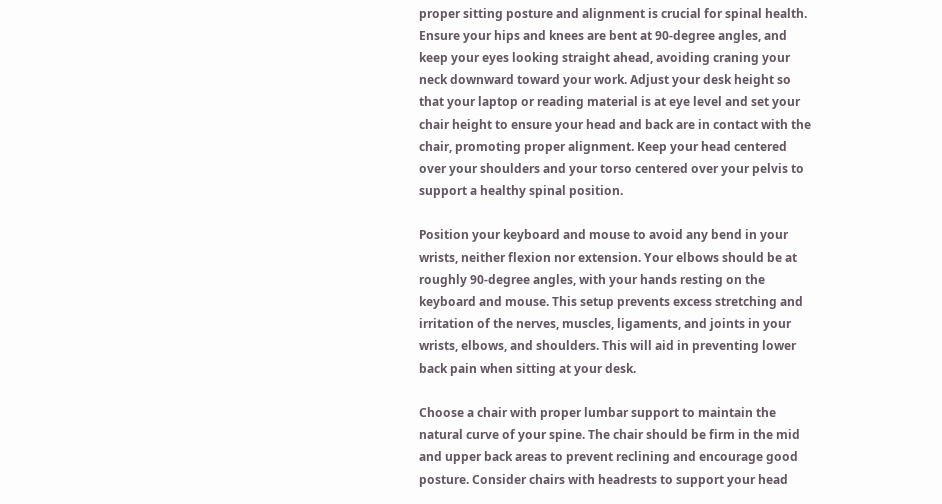proper sitting posture and alignment is crucial for spinal health. Ensure your hips and knees are bent at 90-degree angles, and keep your eyes looking straight ahead, avoiding craning your neck downward toward your work. Adjust your desk height so that your laptop or reading material is at eye level and set your chair height to ensure your head and back are in contact with the chair, promoting proper alignment. Keep your head centered over your shoulders and your torso centered over your pelvis to support a healthy spinal position.

Position your keyboard and mouse to avoid any bend in your wrists, neither flexion nor extension. Your elbows should be at roughly 90-degree angles, with your hands resting on the keyboard and mouse. This setup prevents excess stretching and irritation of the nerves, muscles, ligaments, and joints in your wrists, elbows, and shoulders. This will aid in preventing lower back pain when sitting at your desk.

Choose a chair with proper lumbar support to maintain the natural curve of your spine. The chair should be firm in the mid and upper back areas to prevent reclining and encourage good posture. Consider chairs with headrests to support your head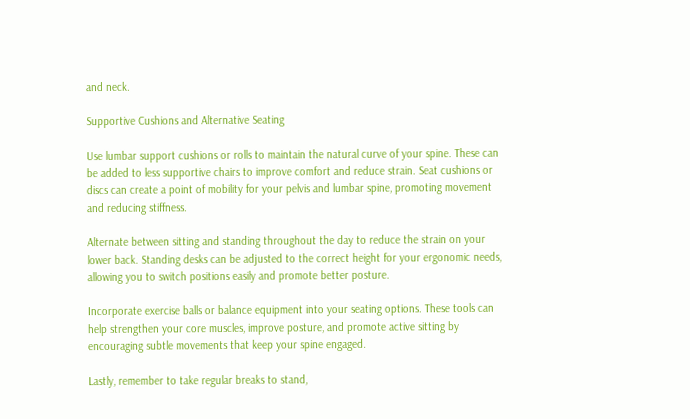and neck.

Supportive Cushions and Alternative Seating

Use lumbar support cushions or rolls to maintain the natural curve of your spine. These can be added to less supportive chairs to improve comfort and reduce strain. Seat cushions or discs can create a point of mobility for your pelvis and lumbar spine, promoting movement and reducing stiffness.

Alternate between sitting and standing throughout the day to reduce the strain on your lower back. Standing desks can be adjusted to the correct height for your ergonomic needs, allowing you to switch positions easily and promote better posture.

Incorporate exercise balls or balance equipment into your seating options. These tools can help strengthen your core muscles, improve posture, and promote active sitting by encouraging subtle movements that keep your spine engaged.

Lastly, remember to take regular breaks to stand,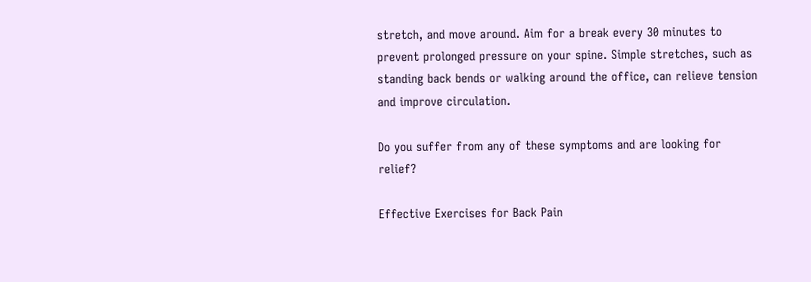stretch, and move around. Aim for a break every 30 minutes to prevent prolonged pressure on your spine. Simple stretches, such as standing back bends or walking around the office, can relieve tension and improve circulation.

Do you suffer from any of these symptoms and are looking for relief?

Effective Exercises for Back Pain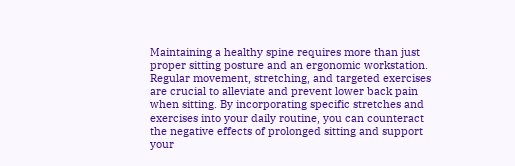Maintaining a healthy spine requires more than just proper sitting posture and an ergonomic workstation. Regular movement, stretching, and targeted exercises are crucial to alleviate and prevent lower back pain when sitting. By incorporating specific stretches and exercises into your daily routine, you can counteract the negative effects of prolonged sitting and support your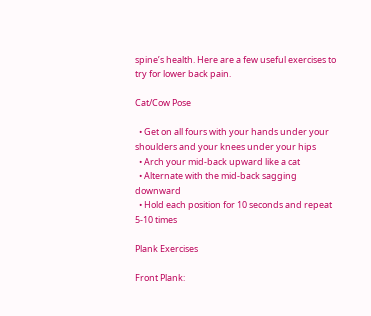spine’s health. Here are a few useful exercises to try for lower back pain.

Cat/Cow Pose

  • Get on all fours with your hands under your shoulders and your knees under your hips
  • Arch your mid-back upward like a cat
  • Alternate with the mid-back sagging downward
  • Hold each position for 10 seconds and repeat 5-10 times

Plank Exercises

Front Plank: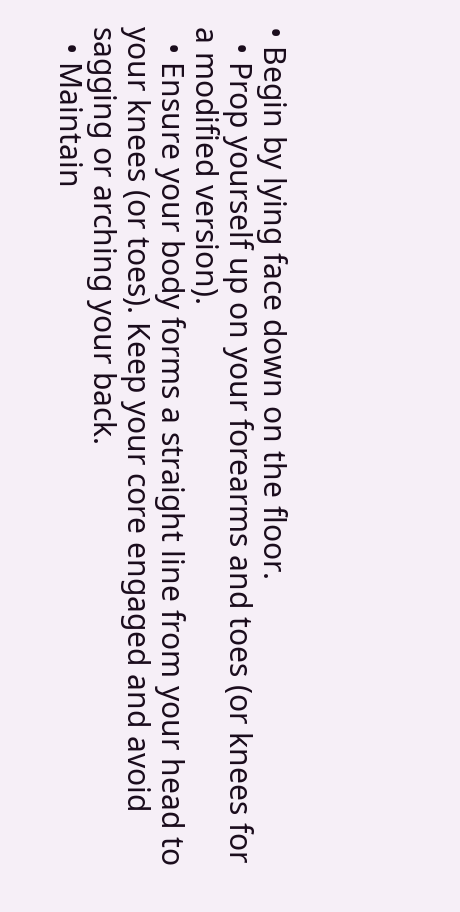• Begin by lying face down on the floor.
  • Prop yourself up on your forearms and toes (or knees for a modified version).
  • Ensure your body forms a straight line from your head to your knees (or toes). Keep your core engaged and avoid sagging or arching your back.
  • Maintain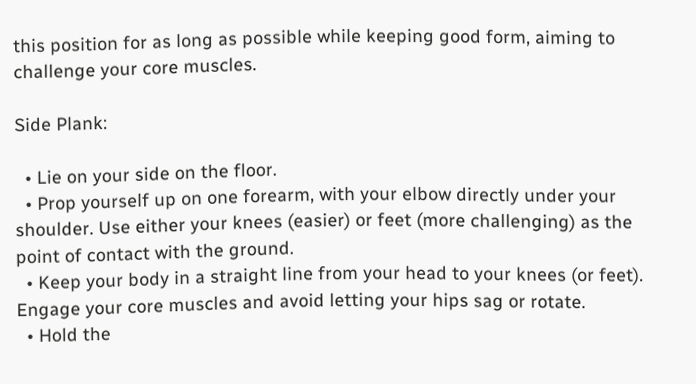this position for as long as possible while keeping good form, aiming to challenge your core muscles.

Side Plank:

  • Lie on your side on the floor.
  • Prop yourself up on one forearm, with your elbow directly under your shoulder. Use either your knees (easier) or feet (more challenging) as the point of contact with the ground.
  • Keep your body in a straight line from your head to your knees (or feet). Engage your core muscles and avoid letting your hips sag or rotate.
  • Hold the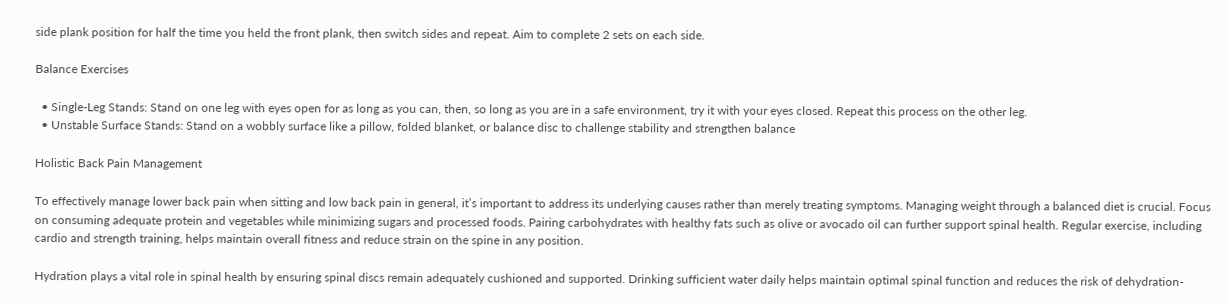side plank position for half the time you held the front plank, then switch sides and repeat. Aim to complete 2 sets on each side.

Balance Exercises

  • Single-Leg Stands: Stand on one leg with eyes open for as long as you can, then, so long as you are in a safe environment, try it with your eyes closed. Repeat this process on the other leg.
  • Unstable Surface Stands: Stand on a wobbly surface like a pillow, folded blanket, or balance disc to challenge stability and strengthen balance

Holistic Back Pain Management

To effectively manage lower back pain when sitting and low back pain in general, it’s important to address its underlying causes rather than merely treating symptoms. Managing weight through a balanced diet is crucial. Focus on consuming adequate protein and vegetables while minimizing sugars and processed foods. Pairing carbohydrates with healthy fats such as olive or avocado oil can further support spinal health. Regular exercise, including cardio and strength training, helps maintain overall fitness and reduce strain on the spine in any position.

Hydration plays a vital role in spinal health by ensuring spinal discs remain adequately cushioned and supported. Drinking sufficient water daily helps maintain optimal spinal function and reduces the risk of dehydration-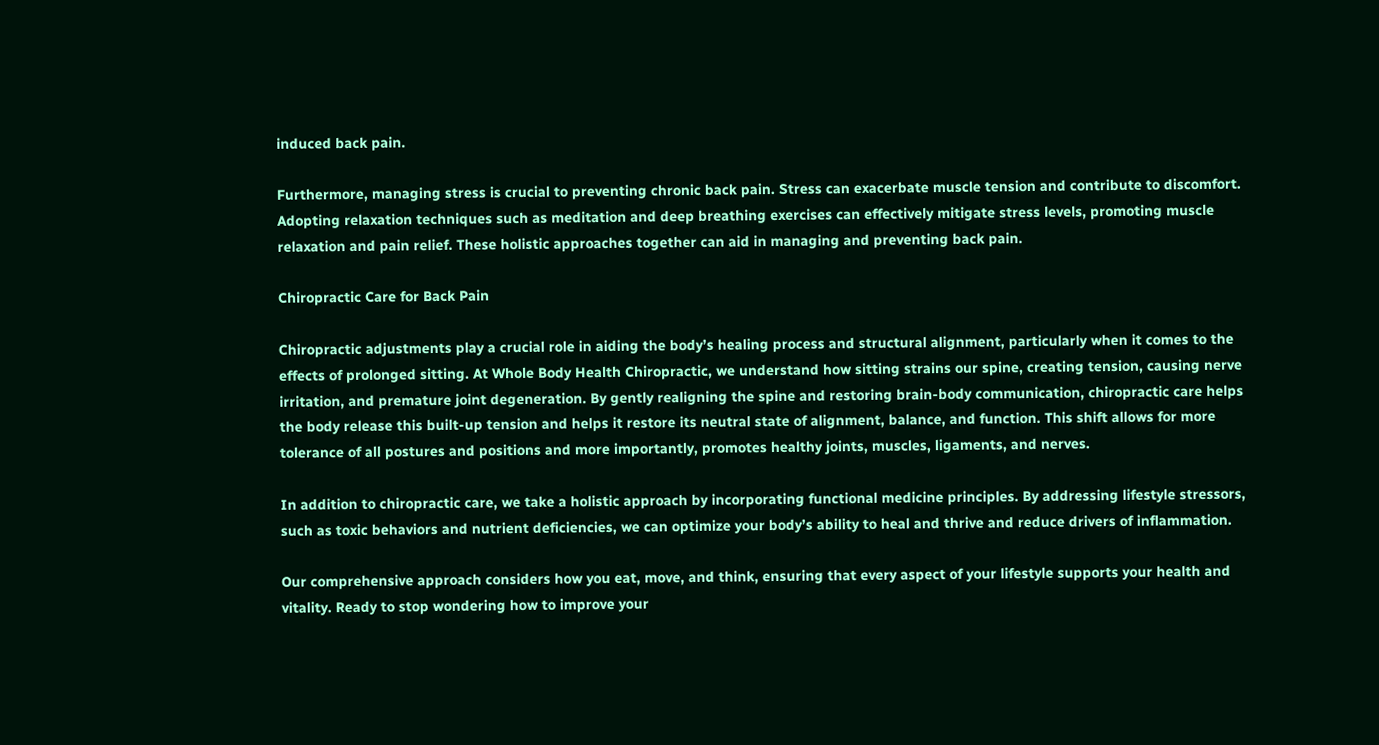induced back pain.

Furthermore, managing stress is crucial to preventing chronic back pain. Stress can exacerbate muscle tension and contribute to discomfort. Adopting relaxation techniques such as meditation and deep breathing exercises can effectively mitigate stress levels, promoting muscle relaxation and pain relief. These holistic approaches together can aid in managing and preventing back pain.

Chiropractic Care for Back Pain

Chiropractic adjustments play a crucial role in aiding the body’s healing process and structural alignment, particularly when it comes to the effects of prolonged sitting. At Whole Body Health Chiropractic, we understand how sitting strains our spine, creating tension, causing nerve irritation, and premature joint degeneration. By gently realigning the spine and restoring brain-body communication, chiropractic care helps the body release this built-up tension and helps it restore its neutral state of alignment, balance, and function. This shift allows for more tolerance of all postures and positions and more importantly, promotes healthy joints, muscles, ligaments, and nerves.

In addition to chiropractic care, we take a holistic approach by incorporating functional medicine principles. By addressing lifestyle stressors, such as toxic behaviors and nutrient deficiencies, we can optimize your body’s ability to heal and thrive and reduce drivers of inflammation.

Our comprehensive approach considers how you eat, move, and think, ensuring that every aspect of your lifestyle supports your health and vitality. Ready to stop wondering how to improve your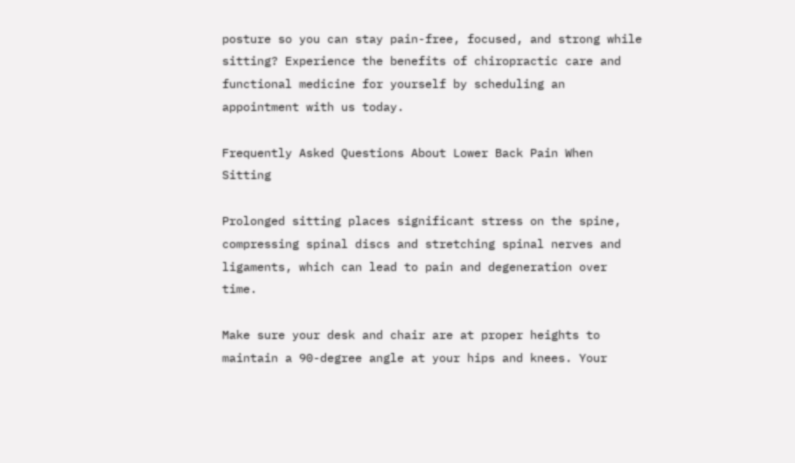posture so you can stay pain-free, focused, and strong while sitting? Experience the benefits of chiropractic care and functional medicine for yourself by scheduling an appointment with us today.

Frequently Asked Questions About Lower Back Pain When Sitting

Prolonged sitting places significant stress on the spine, compressing spinal discs and stretching spinal nerves and ligaments, which can lead to pain and degeneration over time.

Make sure your desk and chair are at proper heights to maintain a 90-degree angle at your hips and knees. Your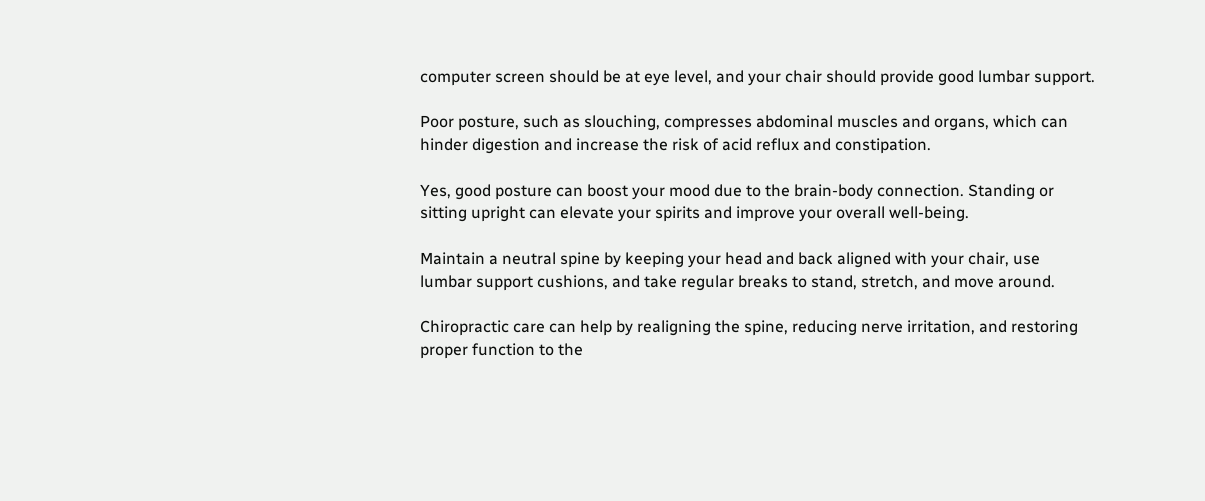computer screen should be at eye level, and your chair should provide good lumbar support.

Poor posture, such as slouching, compresses abdominal muscles and organs, which can hinder digestion and increase the risk of acid reflux and constipation.

Yes, good posture can boost your mood due to the brain-body connection. Standing or sitting upright can elevate your spirits and improve your overall well-being.

Maintain a neutral spine by keeping your head and back aligned with your chair, use lumbar support cushions, and take regular breaks to stand, stretch, and move around.

Chiropractic care can help by realigning the spine, reducing nerve irritation, and restoring proper function to the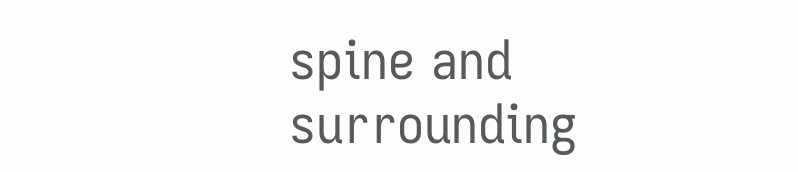spine and surrounding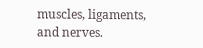muscles, ligaments, and nerves.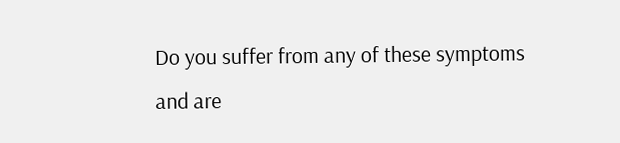Do you suffer from any of these symptoms and are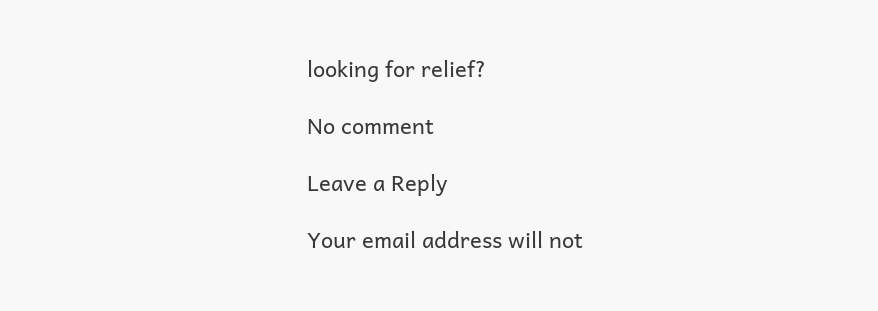looking for relief?

No comment

Leave a Reply

Your email address will not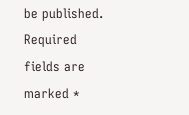be published. Required fields are marked *